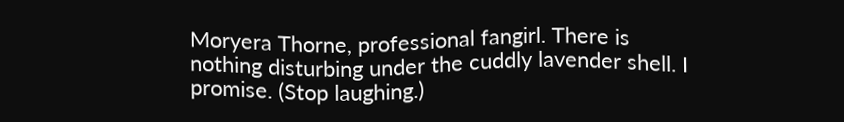Moryera Thorne, professional fangirl. There is nothing disturbing under the cuddly lavender shell. I promise. (Stop laughing.)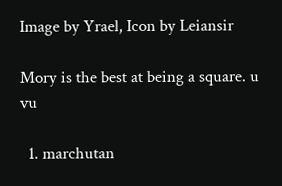Image by Yrael, Icon by Leiansir

Mory is the best at being a square. u vu

  1. marchutan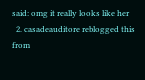said: omg it really looks like her
  2. casadeauditore reblogged this from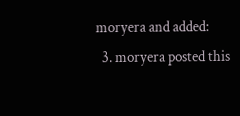moryera and added:
  3. moryera posted this